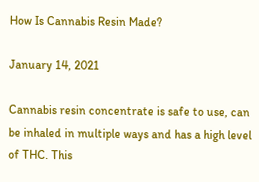How Is Cannabis Resin Made?

January 14, 2021

Cannabis resin concentrate is safe to use, can be inhaled in multiple ways and has a high level of THC. This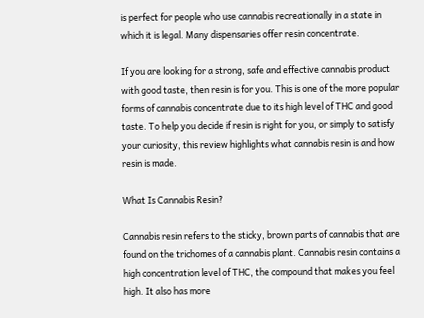is perfect for people who use cannabis recreationally in a state in which it is legal. Many dispensaries offer resin concentrate.

If you are looking for a strong, safe and effective cannabis product with good taste, then resin is for you. This is one of the more popular forms of cannabis concentrate due to its high level of THC and good taste. To help you decide if resin is right for you, or simply to satisfy your curiosity, this review highlights what cannabis resin is and how resin is made.

What Is Cannabis Resin?

Cannabis resin refers to the sticky, brown parts of cannabis that are found on the trichomes of a cannabis plant. Cannabis resin contains a high concentration level of THC, the compound that makes you feel high. It also has more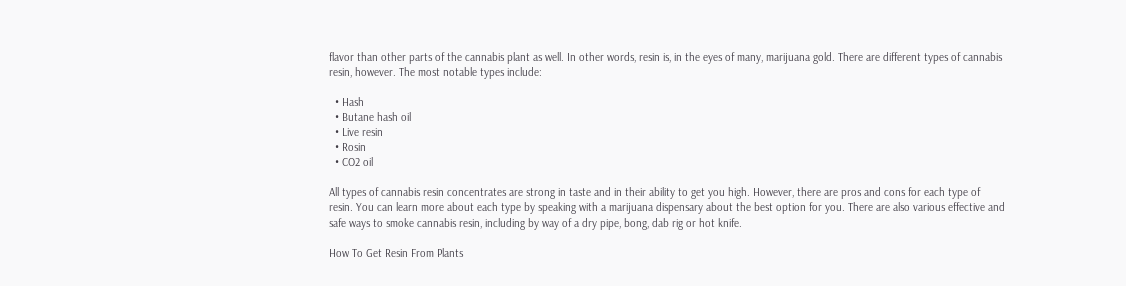flavor than other parts of the cannabis plant as well. In other words, resin is, in the eyes of many, marijuana gold. There are different types of cannabis resin, however. The most notable types include:

  • Hash
  • Butane hash oil
  • Live resin
  • Rosin
  • CO2 oil

All types of cannabis resin concentrates are strong in taste and in their ability to get you high. However, there are pros and cons for each type of resin. You can learn more about each type by speaking with a marijuana dispensary about the best option for you. There are also various effective and safe ways to smoke cannabis resin, including by way of a dry pipe, bong, dab rig or hot knife.

How To Get Resin From Plants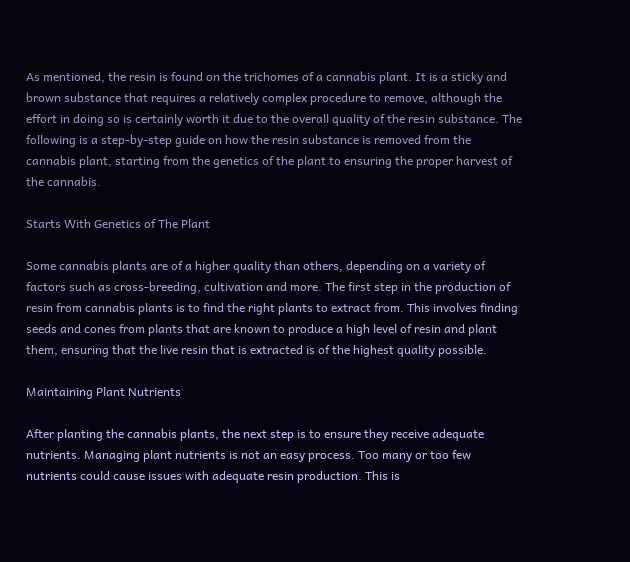As mentioned, the resin is found on the trichomes of a cannabis plant. It is a sticky and brown substance that requires a relatively complex procedure to remove, although the effort in doing so is certainly worth it due to the overall quality of the resin substance. The following is a step-by-step guide on how the resin substance is removed from the cannabis plant, starting from the genetics of the plant to ensuring the proper harvest of the cannabis.

Starts With Genetics of The Plant

Some cannabis plants are of a higher quality than others, depending on a variety of factors such as cross-breeding, cultivation and more. The first step in the production of resin from cannabis plants is to find the right plants to extract from. This involves finding seeds and cones from plants that are known to produce a high level of resin and plant them, ensuring that the live resin that is extracted is of the highest quality possible.

Maintaining Plant Nutrients

After planting the cannabis plants, the next step is to ensure they receive adequate nutrients. Managing plant nutrients is not an easy process. Too many or too few nutrients could cause issues with adequate resin production. This is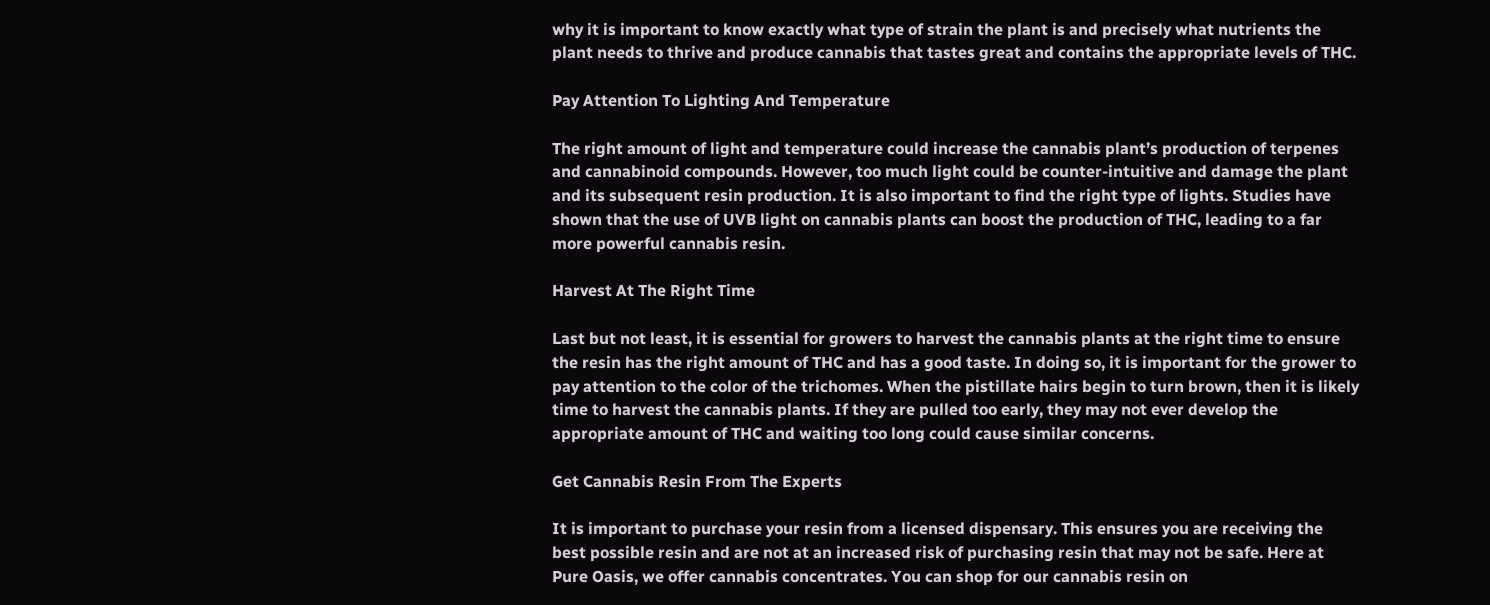why it is important to know exactly what type of strain the plant is and precisely what nutrients the plant needs to thrive and produce cannabis that tastes great and contains the appropriate levels of THC.

Pay Attention To Lighting And Temperature

The right amount of light and temperature could increase the cannabis plant’s production of terpenes and cannabinoid compounds. However, too much light could be counter-intuitive and damage the plant and its subsequent resin production. It is also important to find the right type of lights. Studies have shown that the use of UVB light on cannabis plants can boost the production of THC, leading to a far more powerful cannabis resin.

Harvest At The Right Time

Last but not least, it is essential for growers to harvest the cannabis plants at the right time to ensure the resin has the right amount of THC and has a good taste. In doing so, it is important for the grower to pay attention to the color of the trichomes. When the pistillate hairs begin to turn brown, then it is likely time to harvest the cannabis plants. If they are pulled too early, they may not ever develop the appropriate amount of THC and waiting too long could cause similar concerns.

Get Cannabis Resin From The Experts

It is important to purchase your resin from a licensed dispensary. This ensures you are receiving the best possible resin and are not at an increased risk of purchasing resin that may not be safe. Here at Pure Oasis, we offer cannabis concentrates. You can shop for our cannabis resin on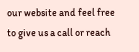our website and feel free to give us a call or reach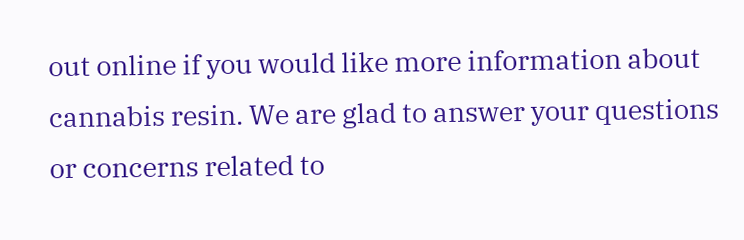out online if you would like more information about cannabis resin. We are glad to answer your questions or concerns related to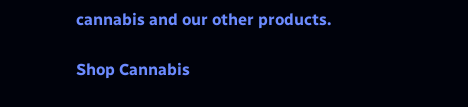cannabis and our other products.

Shop Cannabis